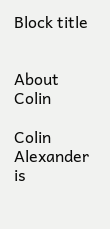Block title


About Colin

Colin Alexander is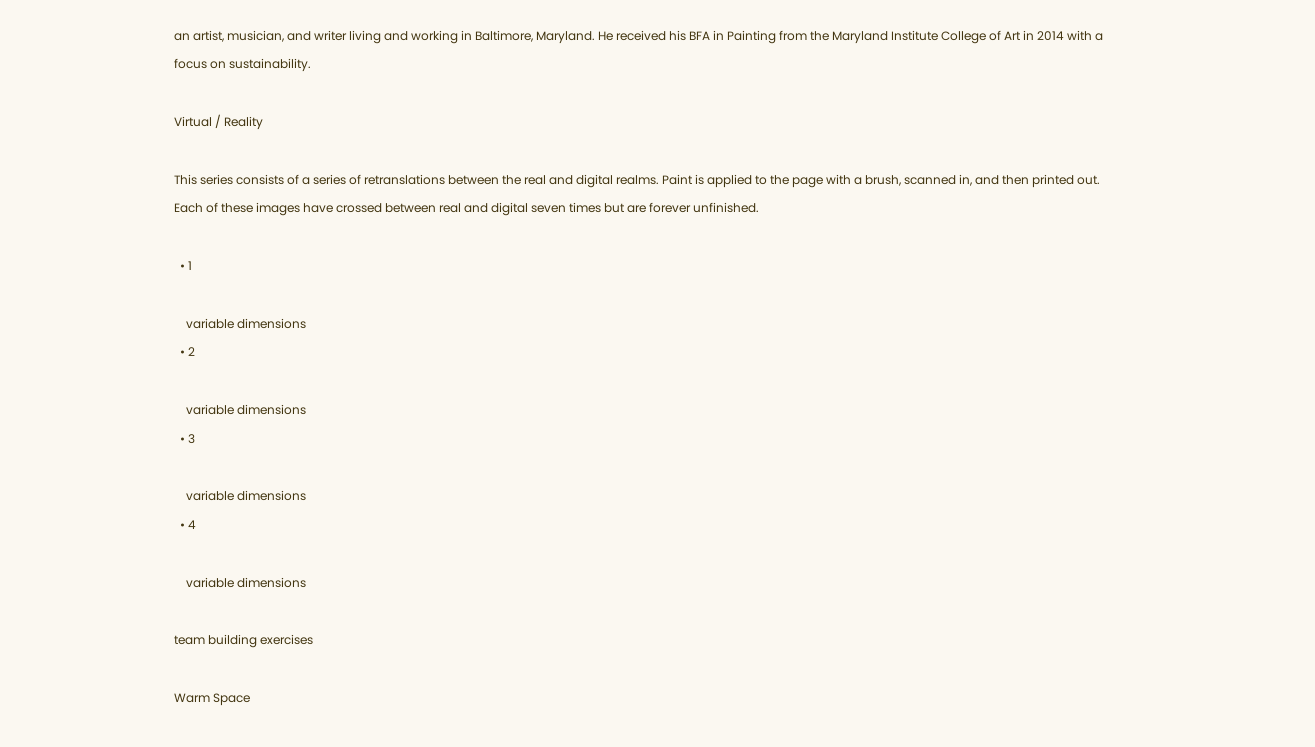an artist, musician, and writer living and working in Baltimore, Maryland. He received his BFA in Painting from the Maryland Institute College of Art in 2014 with a focus on sustainability.

Virtual / Reality

This series consists of a series of retranslations between the real and digital realms. Paint is applied to the page with a brush, scanned in, and then printed out. Each of these images have crossed between real and digital seven times but are forever unfinished.

  • 1

    variable dimensions
  • 2

    variable dimensions
  • 3

    variable dimensions
  • 4

    variable dimensions

team building exercises

Warm Space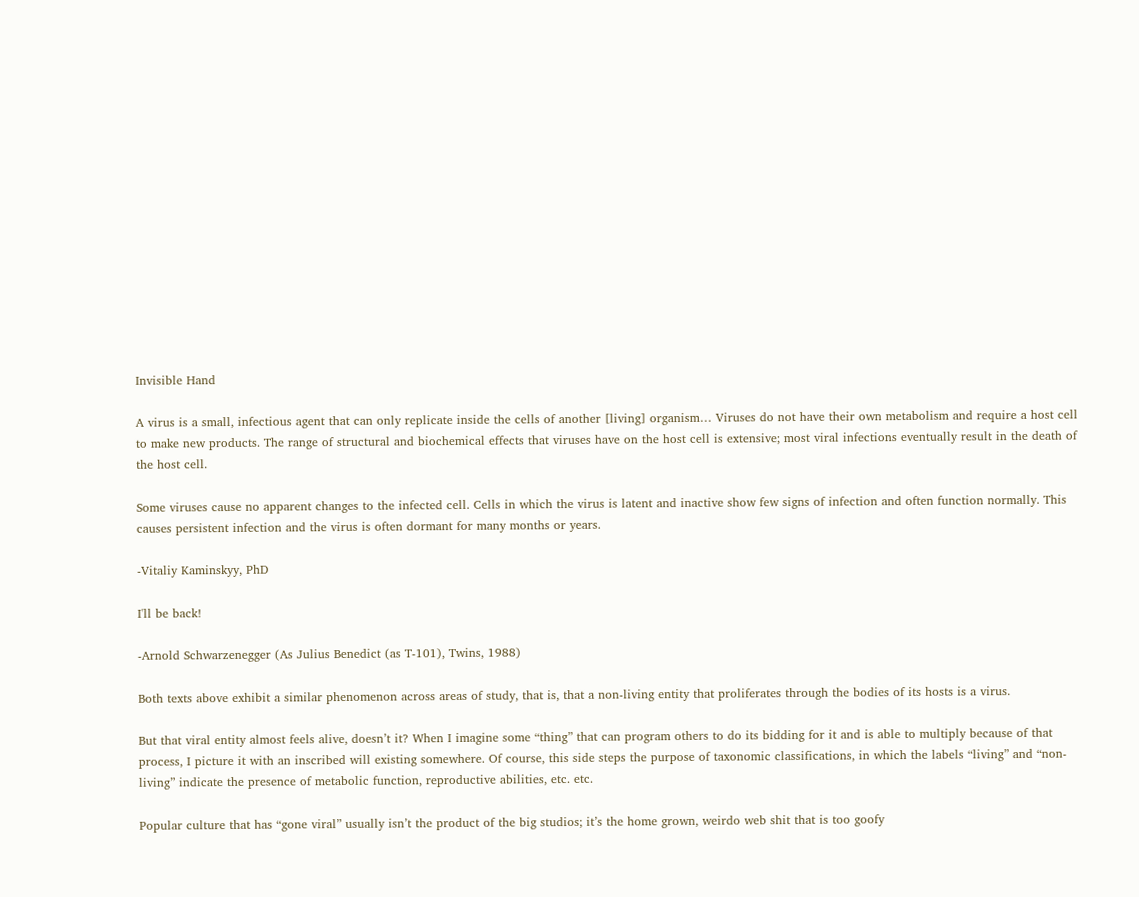Invisible Hand

A virus is a small, infectious agent that can only replicate inside the cells of another [living] organism… Viruses do not have their own metabolism and require a host cell to make new products. The range of structural and biochemical effects that viruses have on the host cell is extensive; most viral infections eventually result in the death of the host cell.

Some viruses cause no apparent changes to the infected cell. Cells in which the virus is latent and inactive show few signs of infection and often function normally. This causes persistent infection and the virus is often dormant for many months or years.

-Vitaliy Kaminskyy, PhD

I'll be back!

-Arnold Schwarzenegger (As Julius Benedict (as T-101), Twins, 1988)

Both texts above exhibit a similar phenomenon across areas of study, that is, that a non-living entity that proliferates through the bodies of its hosts is a virus.

But that viral entity almost feels alive, doesn’t it? When I imagine some “thing” that can program others to do its bidding for it and is able to multiply because of that process, I picture it with an inscribed will existing somewhere. Of course, this side steps the purpose of taxonomic classifications, in which the labels “living” and “non-living” indicate the presence of metabolic function, reproductive abilities, etc. etc.

Popular culture that has “gone viral” usually isn’t the product of the big studios; it’s the home grown, weirdo web shit that is too goofy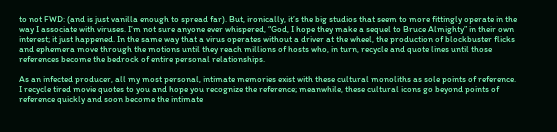to not FWD: (and is just vanilla enough to spread far). But, ironically, it’s the big studios that seem to more fittingly operate in the way I associate with viruses. I’m not sure anyone ever whispered, “God, I hope they make a sequel to Bruce Almighty” in their own interest; it just happened. In the same way that a virus operates without a driver at the wheel, the production of blockbuster flicks and ephemera move through the motions until they reach millions of hosts who, in turn, recycle and quote lines until those references become the bedrock of entire personal relationships.

As an infected producer, all my most personal, intimate memories exist with these cultural monoliths as sole points of reference. I recycle tired movie quotes to you and hope you recognize the reference; meanwhile, these cultural icons go beyond points of reference quickly and soon become the intimate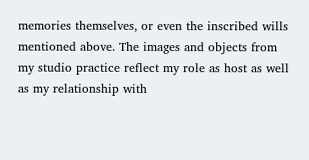memories themselves, or even the inscribed wills mentioned above. The images and objects from my studio practice reflect my role as host as well as my relationship with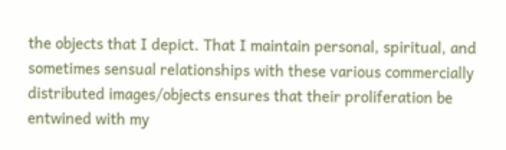the objects that I depict. That I maintain personal, spiritual, and sometimes sensual relationships with these various commercially distributed images/objects ensures that their proliferation be entwined with my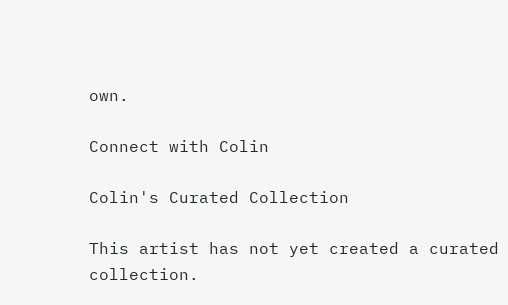own.

Connect with Colin

Colin's Curated Collection

This artist has not yet created a curated collection.